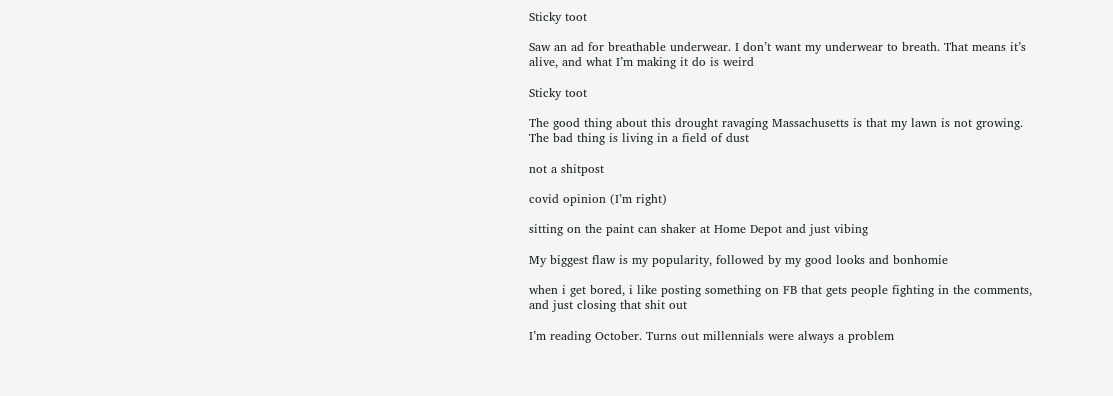Sticky toot

Saw an ad for breathable underwear. I don’t want my underwear to breath. That means it’s alive, and what I’m making it do is weird

Sticky toot

The good thing about this drought ravaging Massachusetts is that my lawn is not growing. The bad thing is living in a field of dust

not a shitpost

covid opinion (I’m right)

sitting on the paint can shaker at Home Depot and just vibing

My biggest flaw is my popularity, followed by my good looks and bonhomie

when i get bored, i like posting something on FB that gets people fighting in the comments, and just closing that shit out

I’m reading October. Turns out millennials were always a problem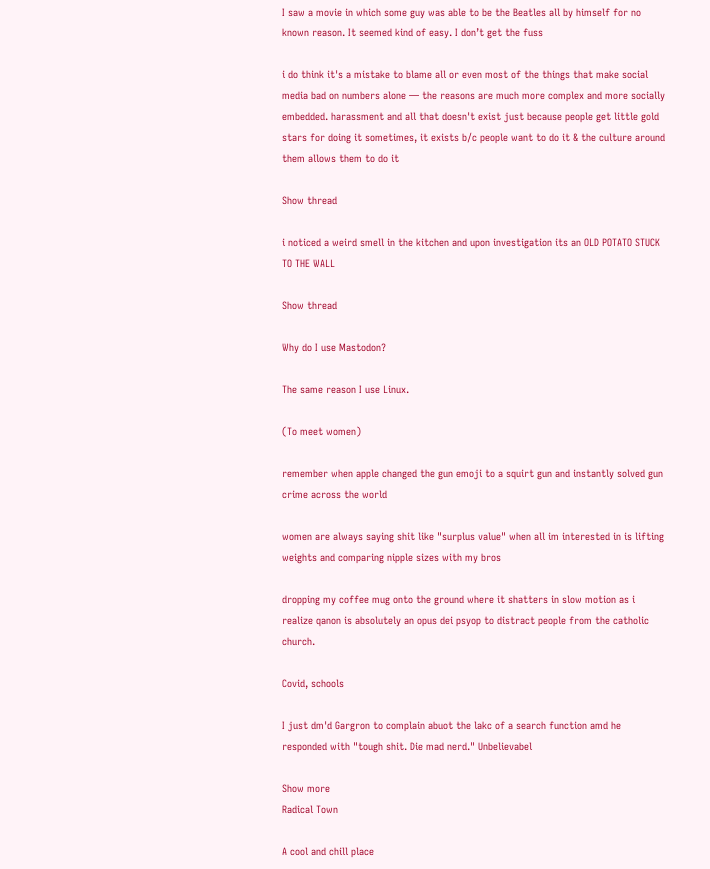I saw a movie in which some guy was able to be the Beatles all by himself for no known reason. It seemed kind of easy. I don’t get the fuss

i do think it's a mistake to blame all or even most of the things that make social media bad on numbers alone — the reasons are much more complex and more socially embedded. harassment and all that doesn't exist just because people get little gold stars for doing it sometimes, it exists b/c people want to do it & the culture around them allows them to do it

Show thread

i noticed a weird smell in the kitchen and upon investigation its an OLD POTATO STUCK TO THE WALL

Show thread

Why do I use Mastodon?

The same reason I use Linux.

(To meet women)

remember when apple changed the gun emoji to a squirt gun and instantly solved gun crime across the world

women are always saying shit like "surplus value" when all im interested in is lifting weights and comparing nipple sizes with my bros

dropping my coffee mug onto the ground where it shatters in slow motion as i realize qanon is absolutely an opus dei psyop to distract people from the catholic church.

Covid, schools

I just dm'd Gargron to complain abuot the lakc of a search function amd he responded with "tough shit. Die mad nerd." Unbelievabel

Show more
Radical Town

A cool and chill place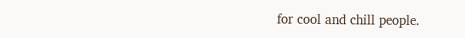for cool and chill people.